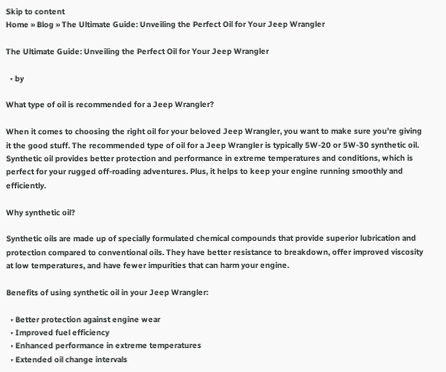Skip to content
Home » Blog » The Ultimate Guide: Unveiling the Perfect Oil for Your Jeep Wrangler

The Ultimate Guide: Unveiling the Perfect Oil for Your Jeep Wrangler

  • by

What type of oil is recommended for a Jeep Wrangler?

When it comes to choosing the right oil for your beloved Jeep Wrangler, you want to make sure you’re giving it the good stuff. The recommended type of oil for a Jeep Wrangler is typically 5W-20 or 5W-30 synthetic oil. Synthetic oil provides better protection and performance in extreme temperatures and conditions, which is perfect for your rugged off-roading adventures. Plus, it helps to keep your engine running smoothly and efficiently.

Why synthetic oil?

Synthetic oils are made up of specially formulated chemical compounds that provide superior lubrication and protection compared to conventional oils. They have better resistance to breakdown, offer improved viscosity at low temperatures, and have fewer impurities that can harm your engine.

Benefits of using synthetic oil in your Jeep Wrangler:

  • Better protection against engine wear
  • Improved fuel efficiency
  • Enhanced performance in extreme temperatures
  • Extended oil change intervals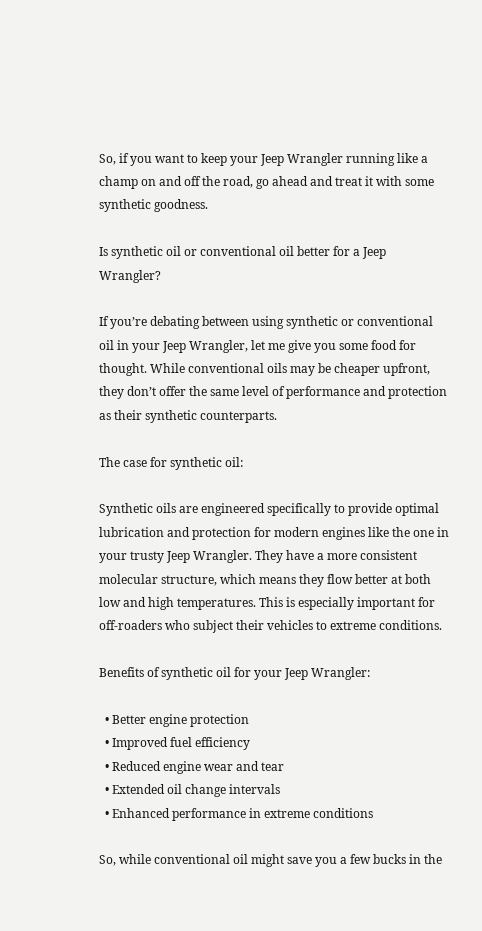So, if you want to keep your Jeep Wrangler running like a champ on and off the road, go ahead and treat it with some synthetic goodness.

Is synthetic oil or conventional oil better for a Jeep Wrangler?

If you’re debating between using synthetic or conventional oil in your Jeep Wrangler, let me give you some food for thought. While conventional oils may be cheaper upfront, they don’t offer the same level of performance and protection as their synthetic counterparts.

The case for synthetic oil:

Synthetic oils are engineered specifically to provide optimal lubrication and protection for modern engines like the one in your trusty Jeep Wrangler. They have a more consistent molecular structure, which means they flow better at both low and high temperatures. This is especially important for off-roaders who subject their vehicles to extreme conditions.

Benefits of synthetic oil for your Jeep Wrangler:

  • Better engine protection
  • Improved fuel efficiency
  • Reduced engine wear and tear
  • Extended oil change intervals
  • Enhanced performance in extreme conditions

So, while conventional oil might save you a few bucks in the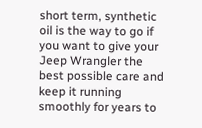short term, synthetic oil is the way to go if you want to give your Jeep Wrangler the best possible care and keep it running smoothly for years to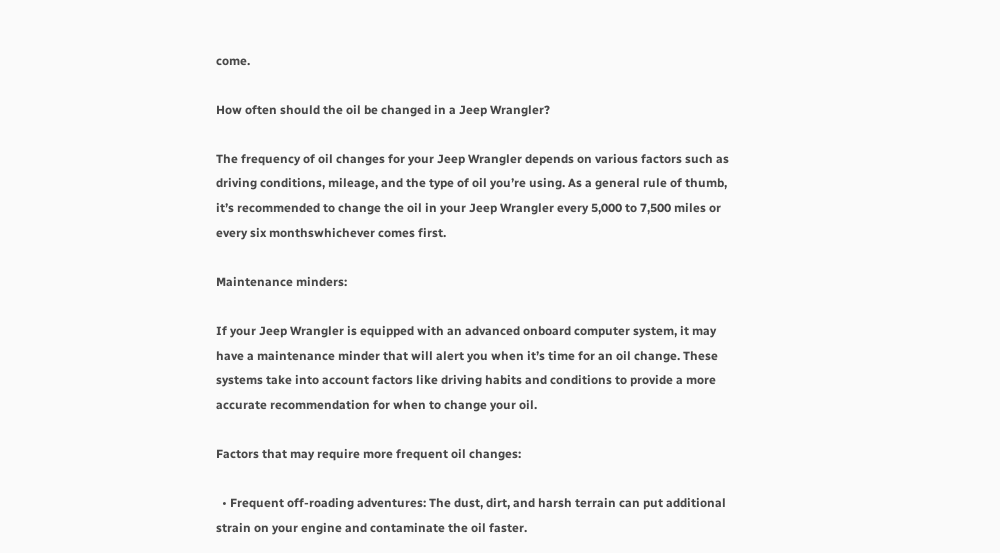come.

How often should the oil be changed in a Jeep Wrangler?

The frequency of oil changes for your Jeep Wrangler depends on various factors such as driving conditions, mileage, and the type of oil you’re using. As a general rule of thumb, it’s recommended to change the oil in your Jeep Wrangler every 5,000 to 7,500 miles or every six monthswhichever comes first.

Maintenance minders:

If your Jeep Wrangler is equipped with an advanced onboard computer system, it may have a maintenance minder that will alert you when it’s time for an oil change. These systems take into account factors like driving habits and conditions to provide a more accurate recommendation for when to change your oil.

Factors that may require more frequent oil changes:

  • Frequent off-roading adventures: The dust, dirt, and harsh terrain can put additional strain on your engine and contaminate the oil faster.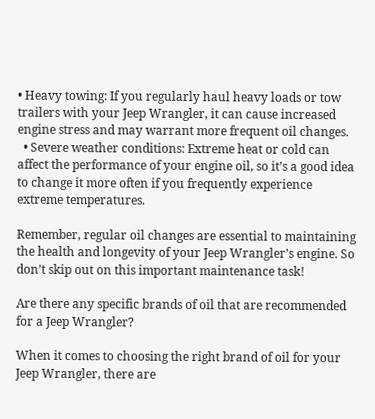• Heavy towing: If you regularly haul heavy loads or tow trailers with your Jeep Wrangler, it can cause increased engine stress and may warrant more frequent oil changes.
  • Severe weather conditions: Extreme heat or cold can affect the performance of your engine oil, so it’s a good idea to change it more often if you frequently experience extreme temperatures.

Remember, regular oil changes are essential to maintaining the health and longevity of your Jeep Wrangler’s engine. So don’t skip out on this important maintenance task!

Are there any specific brands of oil that are recommended for a Jeep Wrangler?

When it comes to choosing the right brand of oil for your Jeep Wrangler, there are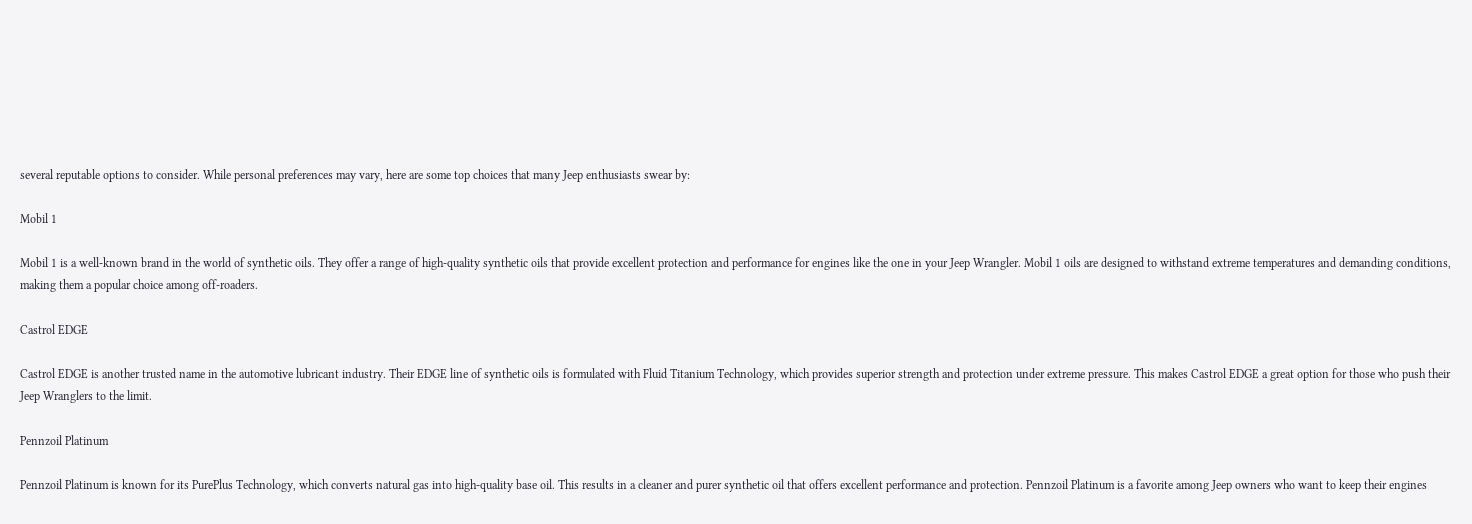several reputable options to consider. While personal preferences may vary, here are some top choices that many Jeep enthusiasts swear by:

Mobil 1

Mobil 1 is a well-known brand in the world of synthetic oils. They offer a range of high-quality synthetic oils that provide excellent protection and performance for engines like the one in your Jeep Wrangler. Mobil 1 oils are designed to withstand extreme temperatures and demanding conditions, making them a popular choice among off-roaders.

Castrol EDGE

Castrol EDGE is another trusted name in the automotive lubricant industry. Their EDGE line of synthetic oils is formulated with Fluid Titanium Technology, which provides superior strength and protection under extreme pressure. This makes Castrol EDGE a great option for those who push their Jeep Wranglers to the limit.

Pennzoil Platinum

Pennzoil Platinum is known for its PurePlus Technology, which converts natural gas into high-quality base oil. This results in a cleaner and purer synthetic oil that offers excellent performance and protection. Pennzoil Platinum is a favorite among Jeep owners who want to keep their engines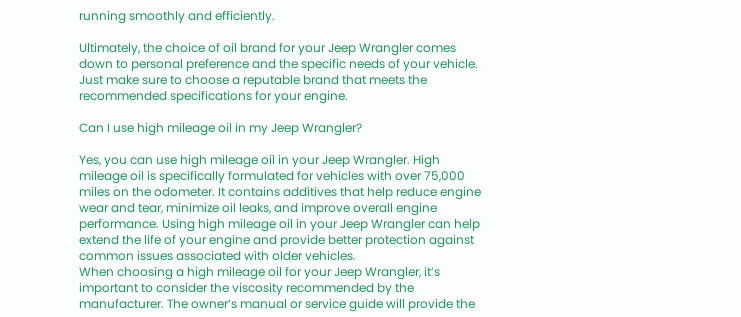running smoothly and efficiently.

Ultimately, the choice of oil brand for your Jeep Wrangler comes down to personal preference and the specific needs of your vehicle. Just make sure to choose a reputable brand that meets the recommended specifications for your engine.

Can I use high mileage oil in my Jeep Wrangler?

Yes, you can use high mileage oil in your Jeep Wrangler. High mileage oil is specifically formulated for vehicles with over 75,000 miles on the odometer. It contains additives that help reduce engine wear and tear, minimize oil leaks, and improve overall engine performance. Using high mileage oil in your Jeep Wrangler can help extend the life of your engine and provide better protection against common issues associated with older vehicles.
When choosing a high mileage oil for your Jeep Wrangler, it’s important to consider the viscosity recommended by the manufacturer. The owner’s manual or service guide will provide the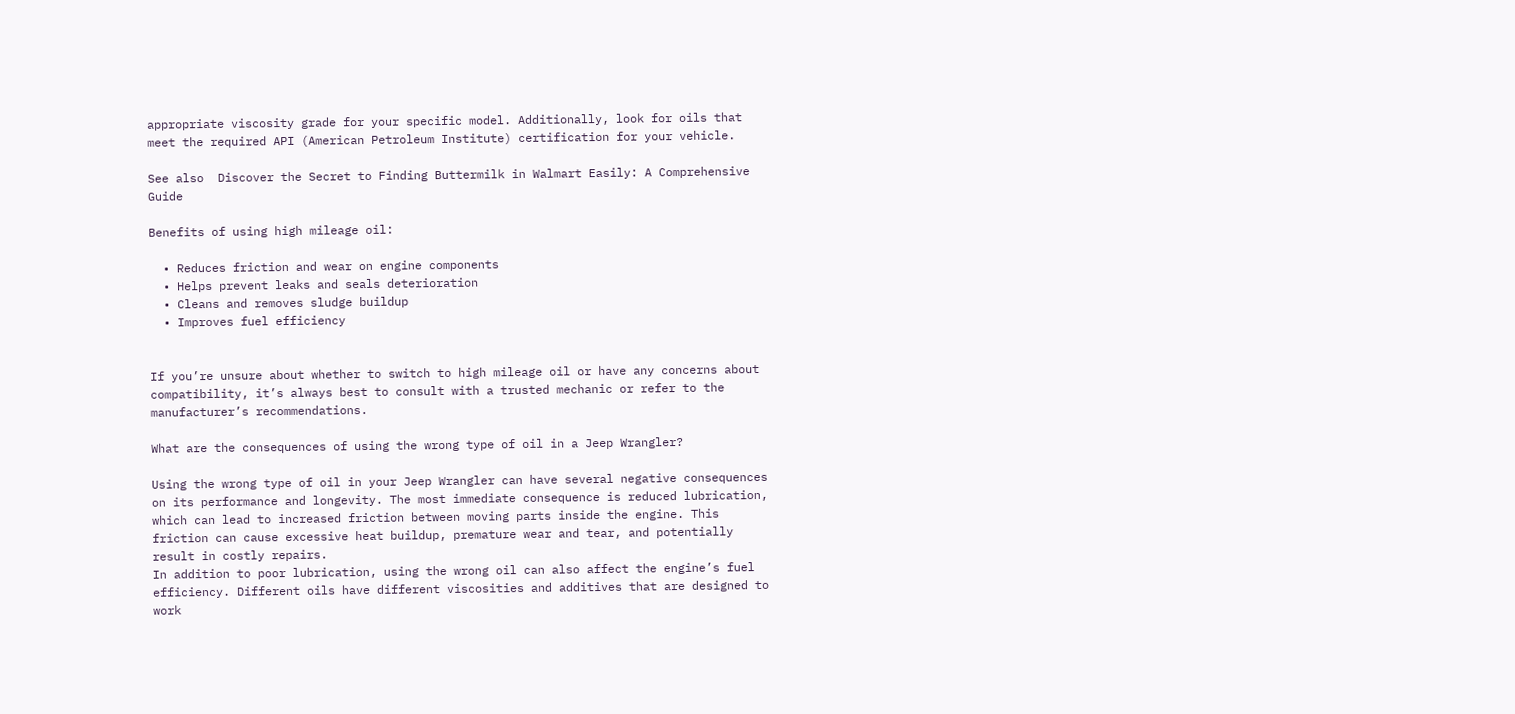appropriate viscosity grade for your specific model. Additionally, look for oils that meet the required API (American Petroleum Institute) certification for your vehicle.

See also  Discover the Secret to Finding Buttermilk in Walmart Easily: A Comprehensive Guide

Benefits of using high mileage oil:

  • Reduces friction and wear on engine components
  • Helps prevent leaks and seals deterioration
  • Cleans and removes sludge buildup
  • Improves fuel efficiency


If you’re unsure about whether to switch to high mileage oil or have any concerns about compatibility, it’s always best to consult with a trusted mechanic or refer to the manufacturer’s recommendations.

What are the consequences of using the wrong type of oil in a Jeep Wrangler?

Using the wrong type of oil in your Jeep Wrangler can have several negative consequences on its performance and longevity. The most immediate consequence is reduced lubrication, which can lead to increased friction between moving parts inside the engine. This friction can cause excessive heat buildup, premature wear and tear, and potentially result in costly repairs.
In addition to poor lubrication, using the wrong oil can also affect the engine’s fuel efficiency. Different oils have different viscosities and additives that are designed to work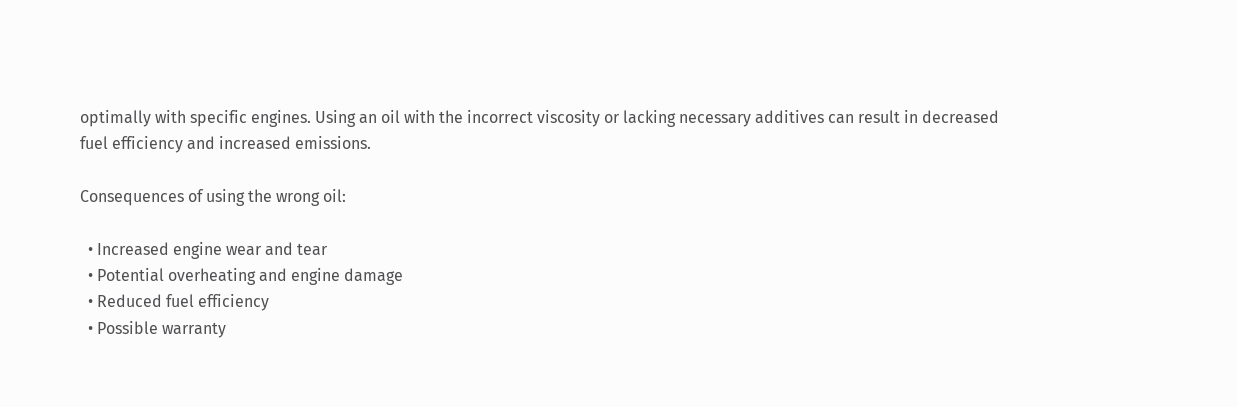optimally with specific engines. Using an oil with the incorrect viscosity or lacking necessary additives can result in decreased fuel efficiency and increased emissions.

Consequences of using the wrong oil:

  • Increased engine wear and tear
  • Potential overheating and engine damage
  • Reduced fuel efficiency
  • Possible warranty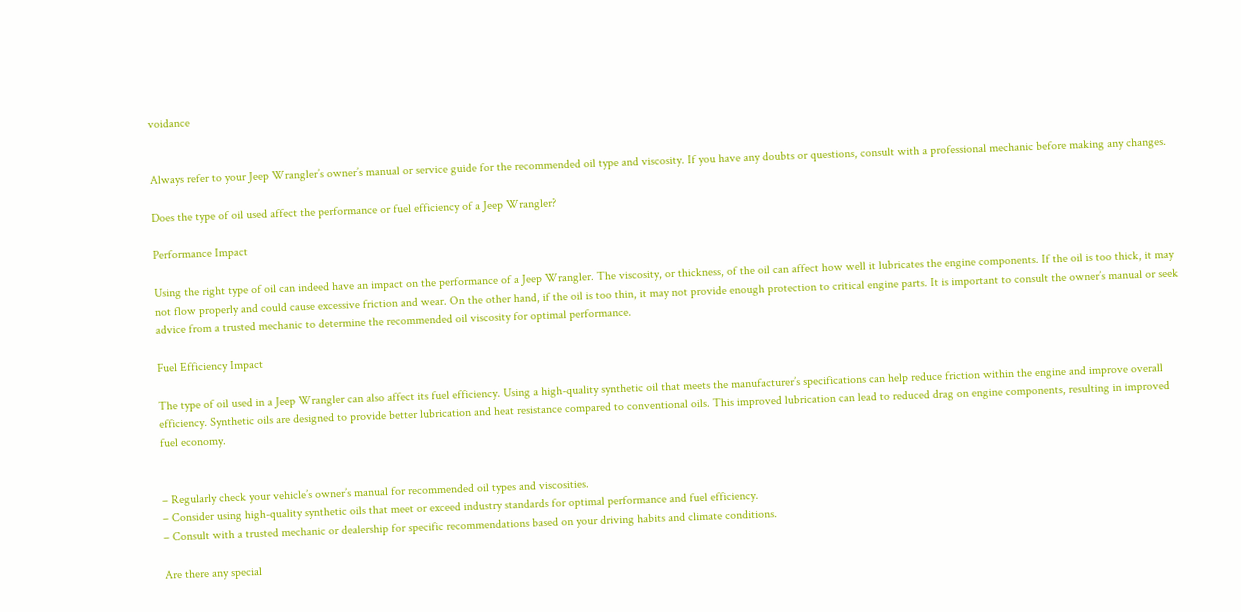voidance


Always refer to your Jeep Wrangler’s owner’s manual or service guide for the recommended oil type and viscosity. If you have any doubts or questions, consult with a professional mechanic before making any changes.

Does the type of oil used affect the performance or fuel efficiency of a Jeep Wrangler?

Performance Impact

Using the right type of oil can indeed have an impact on the performance of a Jeep Wrangler. The viscosity, or thickness, of the oil can affect how well it lubricates the engine components. If the oil is too thick, it may not flow properly and could cause excessive friction and wear. On the other hand, if the oil is too thin, it may not provide enough protection to critical engine parts. It is important to consult the owner’s manual or seek advice from a trusted mechanic to determine the recommended oil viscosity for optimal performance.

Fuel Efficiency Impact

The type of oil used in a Jeep Wrangler can also affect its fuel efficiency. Using a high-quality synthetic oil that meets the manufacturer’s specifications can help reduce friction within the engine and improve overall efficiency. Synthetic oils are designed to provide better lubrication and heat resistance compared to conventional oils. This improved lubrication can lead to reduced drag on engine components, resulting in improved fuel economy.


– Regularly check your vehicle’s owner’s manual for recommended oil types and viscosities.
– Consider using high-quality synthetic oils that meet or exceed industry standards for optimal performance and fuel efficiency.
– Consult with a trusted mechanic or dealership for specific recommendations based on your driving habits and climate conditions.

Are there any special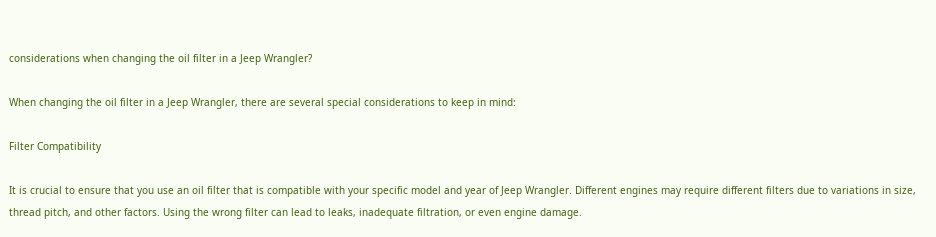considerations when changing the oil filter in a Jeep Wrangler?

When changing the oil filter in a Jeep Wrangler, there are several special considerations to keep in mind:

Filter Compatibility

It is crucial to ensure that you use an oil filter that is compatible with your specific model and year of Jeep Wrangler. Different engines may require different filters due to variations in size, thread pitch, and other factors. Using the wrong filter can lead to leaks, inadequate filtration, or even engine damage.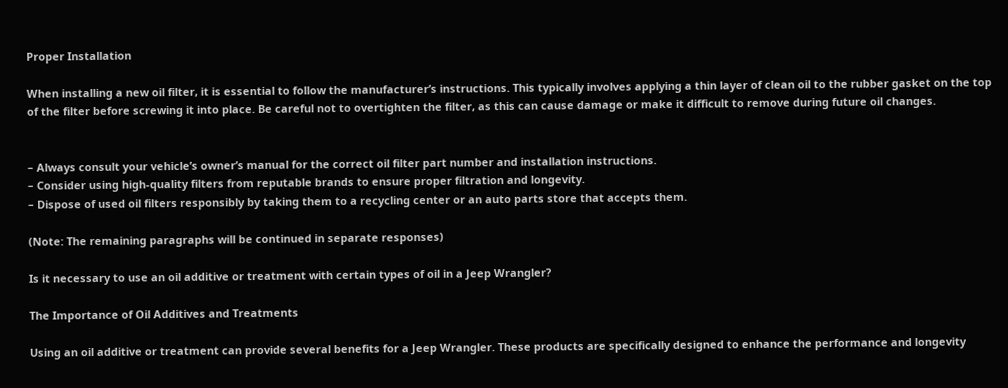Proper Installation

When installing a new oil filter, it is essential to follow the manufacturer’s instructions. This typically involves applying a thin layer of clean oil to the rubber gasket on the top of the filter before screwing it into place. Be careful not to overtighten the filter, as this can cause damage or make it difficult to remove during future oil changes.


– Always consult your vehicle’s owner’s manual for the correct oil filter part number and installation instructions.
– Consider using high-quality filters from reputable brands to ensure proper filtration and longevity.
– Dispose of used oil filters responsibly by taking them to a recycling center or an auto parts store that accepts them.

(Note: The remaining paragraphs will be continued in separate responses)

Is it necessary to use an oil additive or treatment with certain types of oil in a Jeep Wrangler?

The Importance of Oil Additives and Treatments

Using an oil additive or treatment can provide several benefits for a Jeep Wrangler. These products are specifically designed to enhance the performance and longevity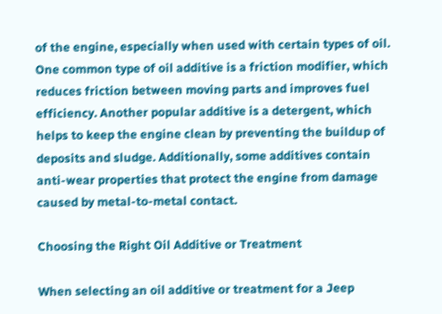of the engine, especially when used with certain types of oil. One common type of oil additive is a friction modifier, which reduces friction between moving parts and improves fuel efficiency. Another popular additive is a detergent, which helps to keep the engine clean by preventing the buildup of deposits and sludge. Additionally, some additives contain anti-wear properties that protect the engine from damage caused by metal-to-metal contact.

Choosing the Right Oil Additive or Treatment

When selecting an oil additive or treatment for a Jeep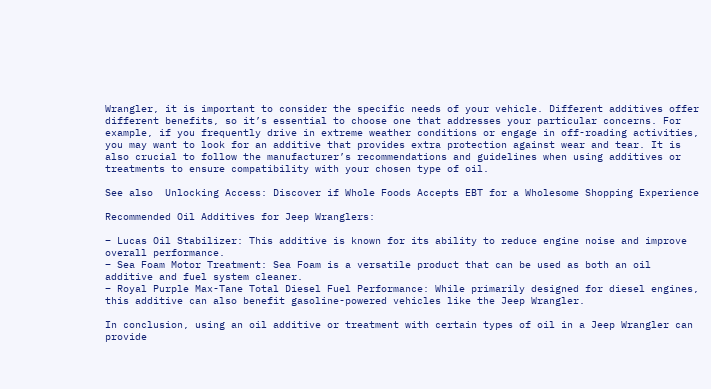Wrangler, it is important to consider the specific needs of your vehicle. Different additives offer different benefits, so it’s essential to choose one that addresses your particular concerns. For example, if you frequently drive in extreme weather conditions or engage in off-roading activities, you may want to look for an additive that provides extra protection against wear and tear. It is also crucial to follow the manufacturer’s recommendations and guidelines when using additives or treatments to ensure compatibility with your chosen type of oil.

See also  Unlocking Access: Discover if Whole Foods Accepts EBT for a Wholesome Shopping Experience

Recommended Oil Additives for Jeep Wranglers:

– Lucas Oil Stabilizer: This additive is known for its ability to reduce engine noise and improve overall performance.
– Sea Foam Motor Treatment: Sea Foam is a versatile product that can be used as both an oil additive and fuel system cleaner.
– Royal Purple Max-Tane Total Diesel Fuel Performance: While primarily designed for diesel engines, this additive can also benefit gasoline-powered vehicles like the Jeep Wrangler.

In conclusion, using an oil additive or treatment with certain types of oil in a Jeep Wrangler can provide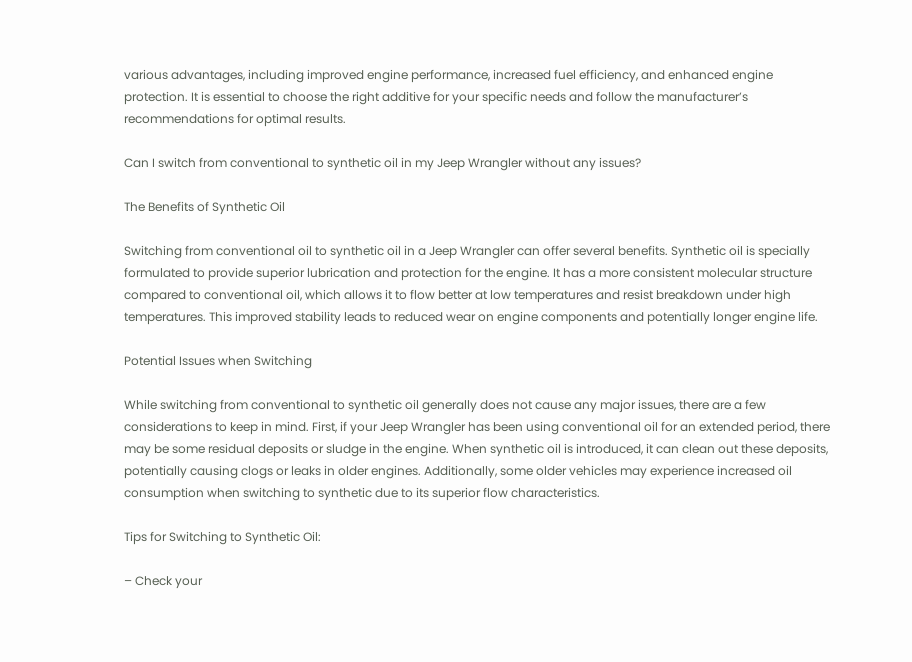various advantages, including improved engine performance, increased fuel efficiency, and enhanced engine protection. It is essential to choose the right additive for your specific needs and follow the manufacturer’s recommendations for optimal results.

Can I switch from conventional to synthetic oil in my Jeep Wrangler without any issues?

The Benefits of Synthetic Oil

Switching from conventional oil to synthetic oil in a Jeep Wrangler can offer several benefits. Synthetic oil is specially formulated to provide superior lubrication and protection for the engine. It has a more consistent molecular structure compared to conventional oil, which allows it to flow better at low temperatures and resist breakdown under high temperatures. This improved stability leads to reduced wear on engine components and potentially longer engine life.

Potential Issues when Switching

While switching from conventional to synthetic oil generally does not cause any major issues, there are a few considerations to keep in mind. First, if your Jeep Wrangler has been using conventional oil for an extended period, there may be some residual deposits or sludge in the engine. When synthetic oil is introduced, it can clean out these deposits, potentially causing clogs or leaks in older engines. Additionally, some older vehicles may experience increased oil consumption when switching to synthetic due to its superior flow characteristics.

Tips for Switching to Synthetic Oil:

– Check your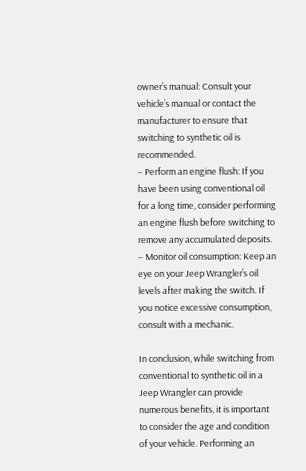owner’s manual: Consult your vehicle’s manual or contact the manufacturer to ensure that switching to synthetic oil is recommended.
– Perform an engine flush: If you have been using conventional oil for a long time, consider performing an engine flush before switching to remove any accumulated deposits.
– Monitor oil consumption: Keep an eye on your Jeep Wrangler’s oil levels after making the switch. If you notice excessive consumption, consult with a mechanic.

In conclusion, while switching from conventional to synthetic oil in a Jeep Wrangler can provide numerous benefits, it is important to consider the age and condition of your vehicle. Performing an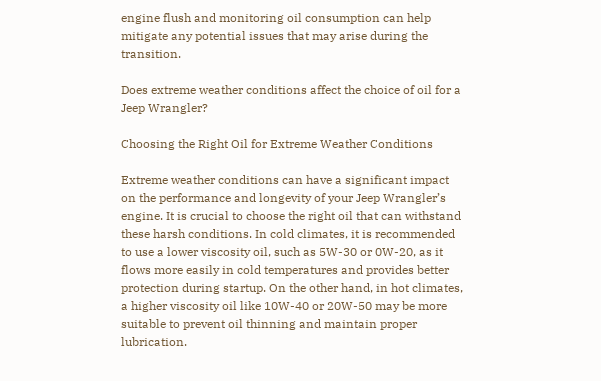engine flush and monitoring oil consumption can help mitigate any potential issues that may arise during the transition.

Does extreme weather conditions affect the choice of oil for a Jeep Wrangler?

Choosing the Right Oil for Extreme Weather Conditions

Extreme weather conditions can have a significant impact on the performance and longevity of your Jeep Wrangler’s engine. It is crucial to choose the right oil that can withstand these harsh conditions. In cold climates, it is recommended to use a lower viscosity oil, such as 5W-30 or 0W-20, as it flows more easily in cold temperatures and provides better protection during startup. On the other hand, in hot climates, a higher viscosity oil like 10W-40 or 20W-50 may be more suitable to prevent oil thinning and maintain proper lubrication.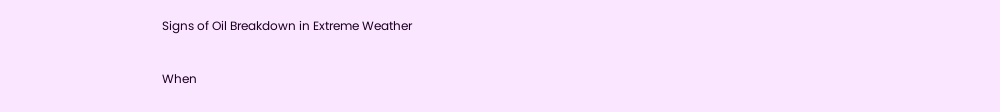Signs of Oil Breakdown in Extreme Weather

When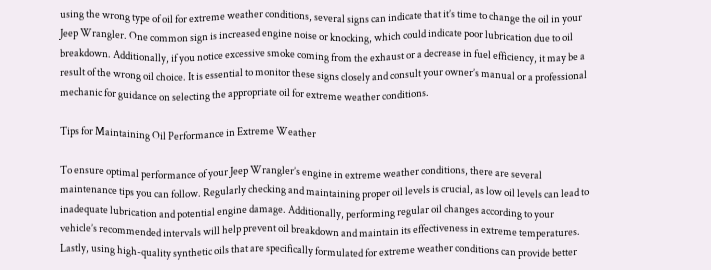using the wrong type of oil for extreme weather conditions, several signs can indicate that it’s time to change the oil in your Jeep Wrangler. One common sign is increased engine noise or knocking, which could indicate poor lubrication due to oil breakdown. Additionally, if you notice excessive smoke coming from the exhaust or a decrease in fuel efficiency, it may be a result of the wrong oil choice. It is essential to monitor these signs closely and consult your owner’s manual or a professional mechanic for guidance on selecting the appropriate oil for extreme weather conditions.

Tips for Maintaining Oil Performance in Extreme Weather

To ensure optimal performance of your Jeep Wrangler’s engine in extreme weather conditions, there are several maintenance tips you can follow. Regularly checking and maintaining proper oil levels is crucial, as low oil levels can lead to inadequate lubrication and potential engine damage. Additionally, performing regular oil changes according to your vehicle’s recommended intervals will help prevent oil breakdown and maintain its effectiveness in extreme temperatures. Lastly, using high-quality synthetic oils that are specifically formulated for extreme weather conditions can provide better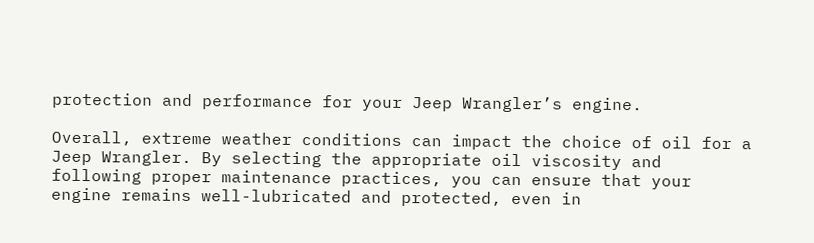protection and performance for your Jeep Wrangler’s engine.

Overall, extreme weather conditions can impact the choice of oil for a Jeep Wrangler. By selecting the appropriate oil viscosity and following proper maintenance practices, you can ensure that your engine remains well-lubricated and protected, even in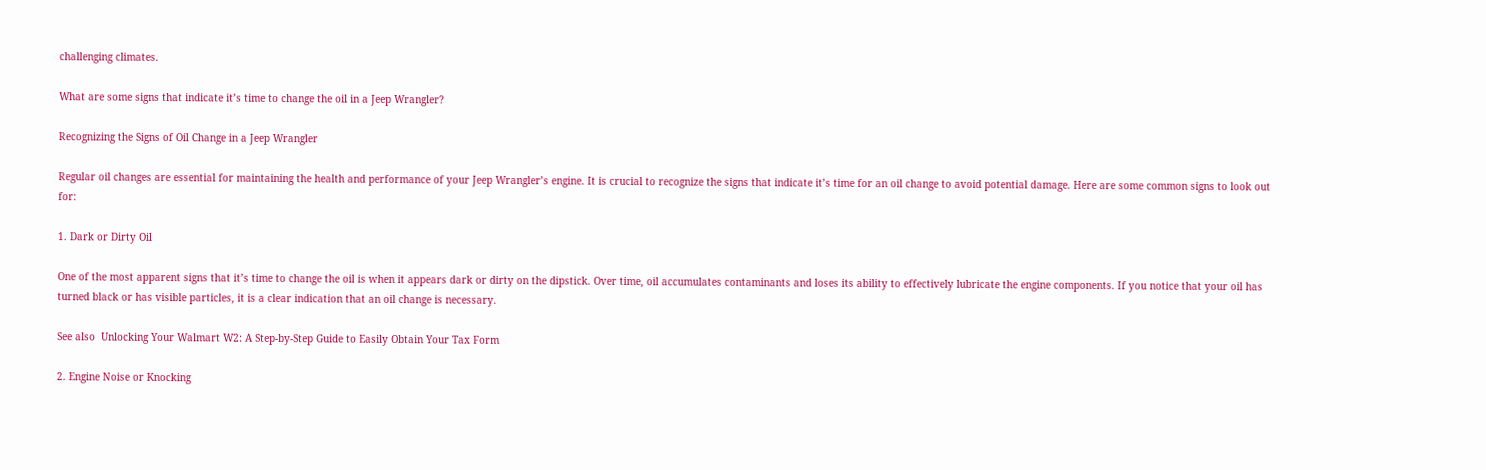challenging climates.

What are some signs that indicate it’s time to change the oil in a Jeep Wrangler?

Recognizing the Signs of Oil Change in a Jeep Wrangler

Regular oil changes are essential for maintaining the health and performance of your Jeep Wrangler’s engine. It is crucial to recognize the signs that indicate it’s time for an oil change to avoid potential damage. Here are some common signs to look out for:

1. Dark or Dirty Oil

One of the most apparent signs that it’s time to change the oil is when it appears dark or dirty on the dipstick. Over time, oil accumulates contaminants and loses its ability to effectively lubricate the engine components. If you notice that your oil has turned black or has visible particles, it is a clear indication that an oil change is necessary.

See also  Unlocking Your Walmart W2: A Step-by-Step Guide to Easily Obtain Your Tax Form

2. Engine Noise or Knocking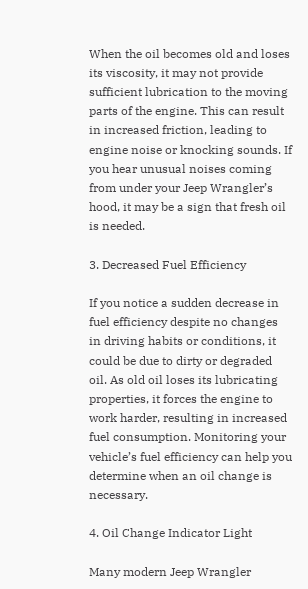When the oil becomes old and loses its viscosity, it may not provide sufficient lubrication to the moving parts of the engine. This can result in increased friction, leading to engine noise or knocking sounds. If you hear unusual noises coming from under your Jeep Wrangler’s hood, it may be a sign that fresh oil is needed.

3. Decreased Fuel Efficiency

If you notice a sudden decrease in fuel efficiency despite no changes in driving habits or conditions, it could be due to dirty or degraded oil. As old oil loses its lubricating properties, it forces the engine to work harder, resulting in increased fuel consumption. Monitoring your vehicle’s fuel efficiency can help you determine when an oil change is necessary.

4. Oil Change Indicator Light

Many modern Jeep Wrangler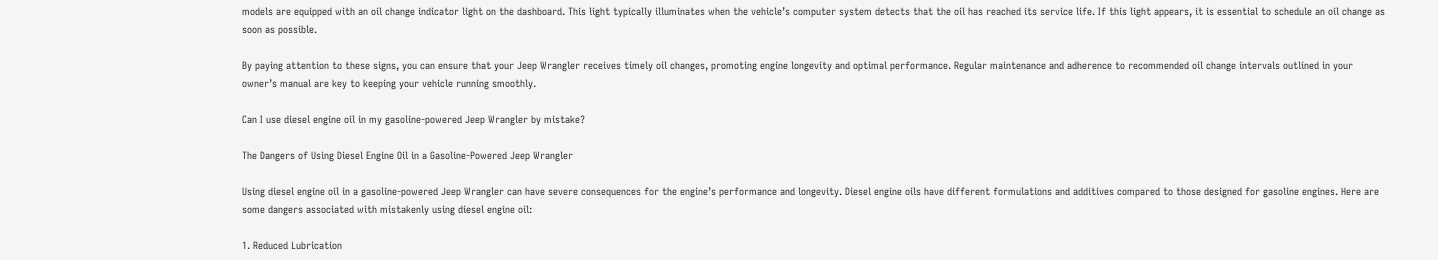models are equipped with an oil change indicator light on the dashboard. This light typically illuminates when the vehicle’s computer system detects that the oil has reached its service life. If this light appears, it is essential to schedule an oil change as soon as possible.

By paying attention to these signs, you can ensure that your Jeep Wrangler receives timely oil changes, promoting engine longevity and optimal performance. Regular maintenance and adherence to recommended oil change intervals outlined in your owner’s manual are key to keeping your vehicle running smoothly.

Can I use diesel engine oil in my gasoline-powered Jeep Wrangler by mistake?

The Dangers of Using Diesel Engine Oil in a Gasoline-Powered Jeep Wrangler

Using diesel engine oil in a gasoline-powered Jeep Wrangler can have severe consequences for the engine’s performance and longevity. Diesel engine oils have different formulations and additives compared to those designed for gasoline engines. Here are some dangers associated with mistakenly using diesel engine oil:

1. Reduced Lubrication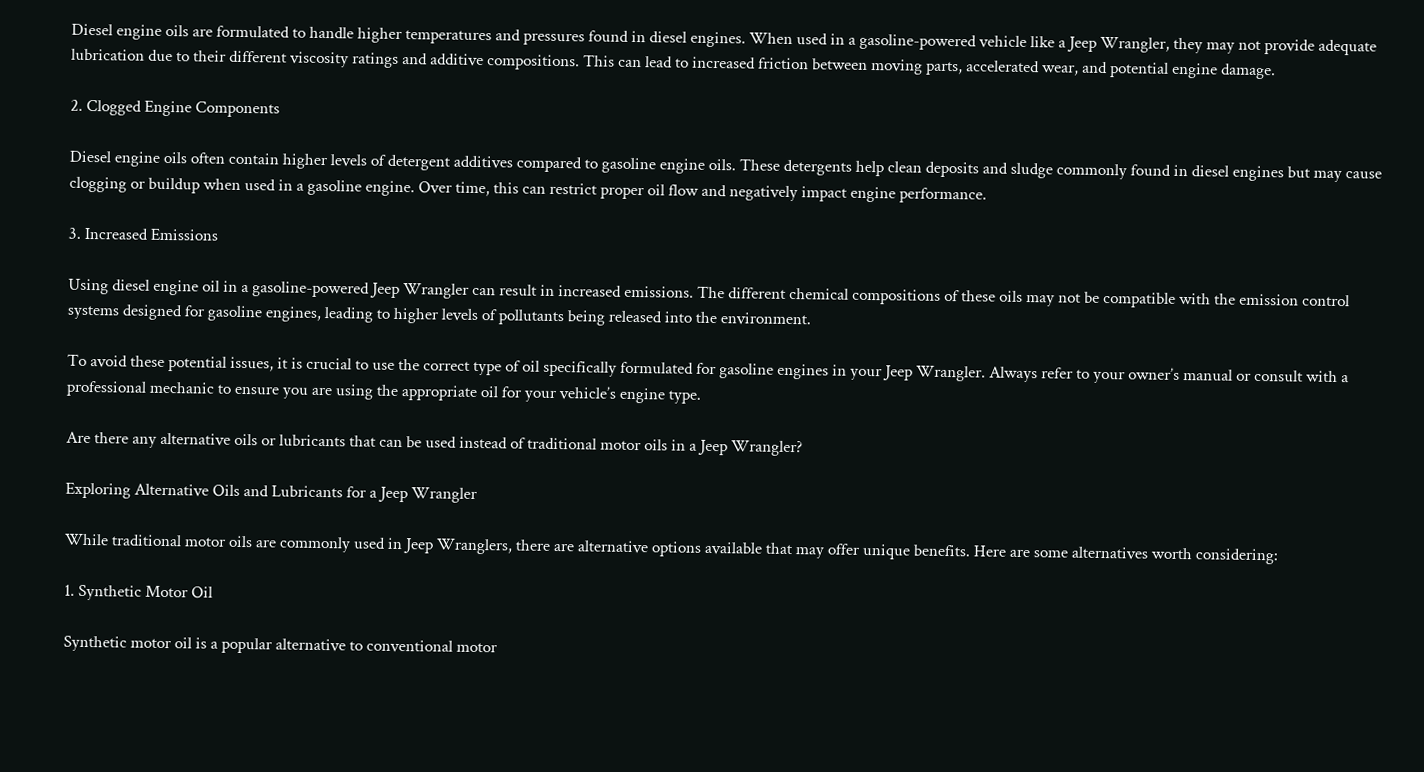Diesel engine oils are formulated to handle higher temperatures and pressures found in diesel engines. When used in a gasoline-powered vehicle like a Jeep Wrangler, they may not provide adequate lubrication due to their different viscosity ratings and additive compositions. This can lead to increased friction between moving parts, accelerated wear, and potential engine damage.

2. Clogged Engine Components

Diesel engine oils often contain higher levels of detergent additives compared to gasoline engine oils. These detergents help clean deposits and sludge commonly found in diesel engines but may cause clogging or buildup when used in a gasoline engine. Over time, this can restrict proper oil flow and negatively impact engine performance.

3. Increased Emissions

Using diesel engine oil in a gasoline-powered Jeep Wrangler can result in increased emissions. The different chemical compositions of these oils may not be compatible with the emission control systems designed for gasoline engines, leading to higher levels of pollutants being released into the environment.

To avoid these potential issues, it is crucial to use the correct type of oil specifically formulated for gasoline engines in your Jeep Wrangler. Always refer to your owner’s manual or consult with a professional mechanic to ensure you are using the appropriate oil for your vehicle’s engine type.

Are there any alternative oils or lubricants that can be used instead of traditional motor oils in a Jeep Wrangler?

Exploring Alternative Oils and Lubricants for a Jeep Wrangler

While traditional motor oils are commonly used in Jeep Wranglers, there are alternative options available that may offer unique benefits. Here are some alternatives worth considering:

1. Synthetic Motor Oil

Synthetic motor oil is a popular alternative to conventional motor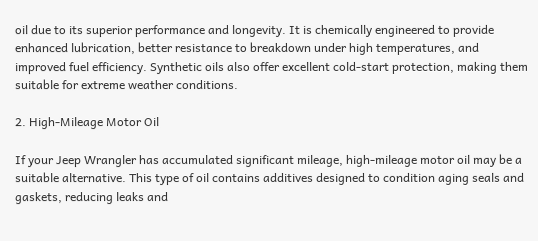oil due to its superior performance and longevity. It is chemically engineered to provide enhanced lubrication, better resistance to breakdown under high temperatures, and improved fuel efficiency. Synthetic oils also offer excellent cold-start protection, making them suitable for extreme weather conditions.

2. High-Mileage Motor Oil

If your Jeep Wrangler has accumulated significant mileage, high-mileage motor oil may be a suitable alternative. This type of oil contains additives designed to condition aging seals and gaskets, reducing leaks and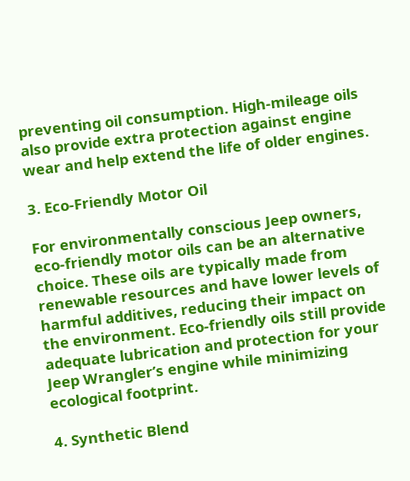preventing oil consumption. High-mileage oils also provide extra protection against engine wear and help extend the life of older engines.

3. Eco-Friendly Motor Oil

For environmentally conscious Jeep owners, eco-friendly motor oils can be an alternative choice. These oils are typically made from renewable resources and have lower levels of harmful additives, reducing their impact on the environment. Eco-friendly oils still provide adequate lubrication and protection for your Jeep Wrangler’s engine while minimizing ecological footprint.

4. Synthetic Blend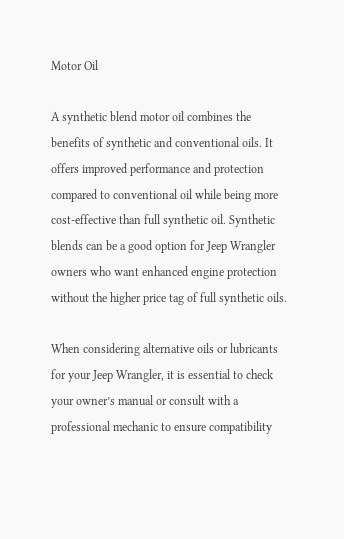Motor Oil

A synthetic blend motor oil combines the benefits of synthetic and conventional oils. It offers improved performance and protection compared to conventional oil while being more cost-effective than full synthetic oil. Synthetic blends can be a good option for Jeep Wrangler owners who want enhanced engine protection without the higher price tag of full synthetic oils.

When considering alternative oils or lubricants for your Jeep Wrangler, it is essential to check your owner’s manual or consult with a professional mechanic to ensure compatibility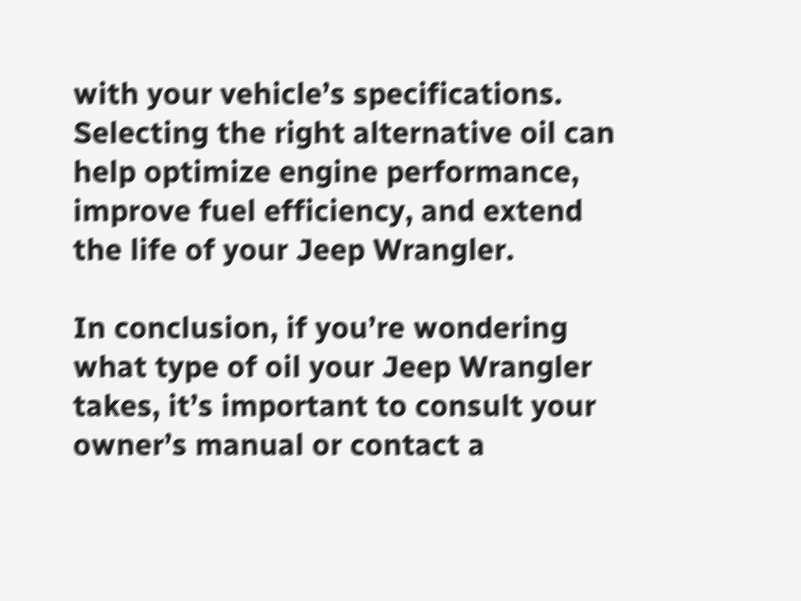with your vehicle’s specifications. Selecting the right alternative oil can help optimize engine performance, improve fuel efficiency, and extend the life of your Jeep Wrangler.

In conclusion, if you’re wondering what type of oil your Jeep Wrangler takes, it’s important to consult your owner’s manual or contact a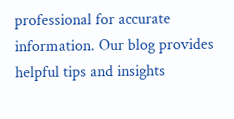professional for accurate information. Our blog provides helpful tips and insights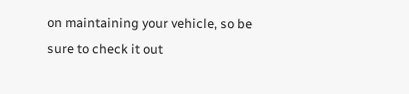on maintaining your vehicle, so be sure to check it out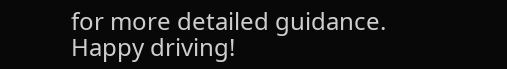for more detailed guidance. Happy driving!